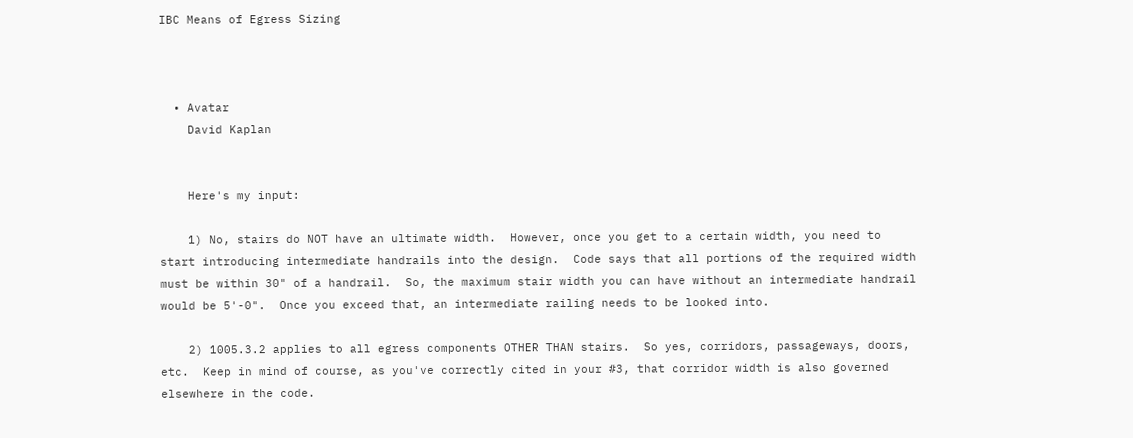IBC Means of Egress Sizing



  • Avatar
    David Kaplan


    Here's my input:

    1) No, stairs do NOT have an ultimate width.  However, once you get to a certain width, you need to start introducing intermediate handrails into the design.  Code says that all portions of the required width must be within 30" of a handrail.  So, the maximum stair width you can have without an intermediate handrail would be 5'-0".  Once you exceed that, an intermediate railing needs to be looked into.

    2) 1005.3.2 applies to all egress components OTHER THAN stairs.  So yes, corridors, passageways, doors, etc.  Keep in mind of course, as you've correctly cited in your #3, that corridor width is also governed elsewhere in the code.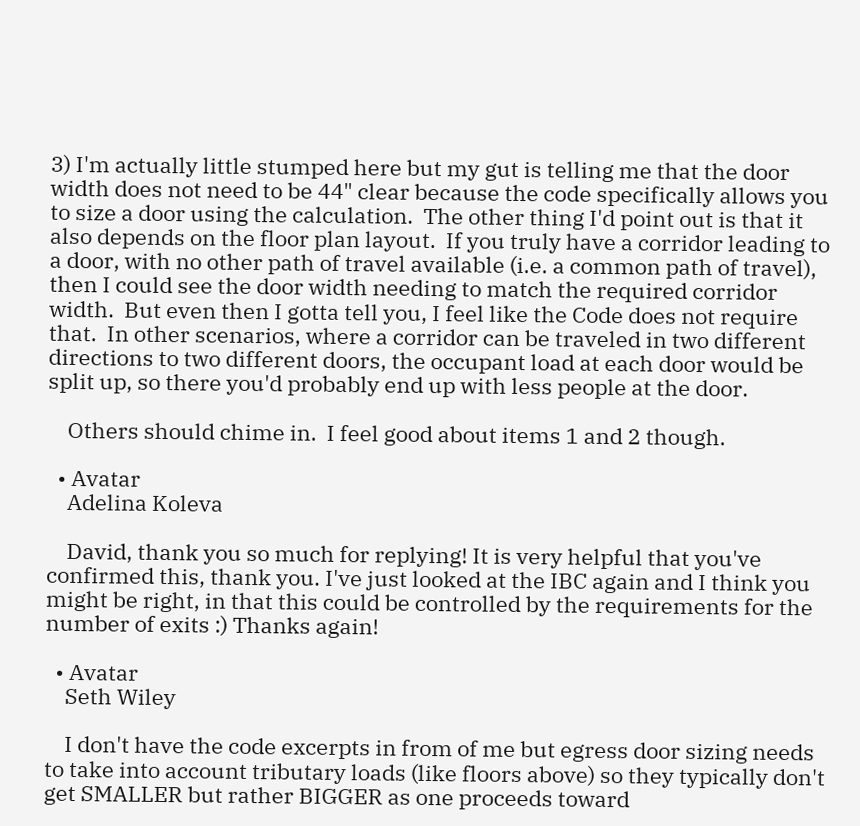3) I'm actually little stumped here but my gut is telling me that the door width does not need to be 44" clear because the code specifically allows you to size a door using the calculation.  The other thing I'd point out is that it also depends on the floor plan layout.  If you truly have a corridor leading to a door, with no other path of travel available (i.e. a common path of travel), then I could see the door width needing to match the required corridor width.  But even then I gotta tell you, I feel like the Code does not require that.  In other scenarios, where a corridor can be traveled in two different directions to two different doors, the occupant load at each door would be split up, so there you'd probably end up with less people at the door.

    Others should chime in.  I feel good about items 1 and 2 though.

  • Avatar
    Adelina Koleva

    David, thank you so much for replying! It is very helpful that you've confirmed this, thank you. I've just looked at the IBC again and I think you might be right, in that this could be controlled by the requirements for the number of exits :) Thanks again!

  • Avatar
    Seth Wiley

    I don't have the code excerpts in from of me but egress door sizing needs to take into account tributary loads (like floors above) so they typically don't get SMALLER but rather BIGGER as one proceeds toward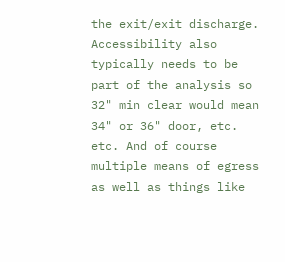the exit/exit discharge. Accessibility also typically needs to be part of the analysis so 32" min clear would mean 34" or 36" door, etc. etc. And of course multiple means of egress as well as things like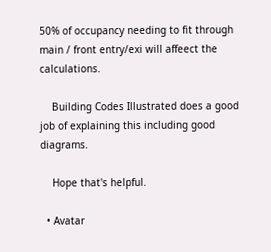50% of occupancy needing to fit through main / front entry/exi will affeect the calculations.

    Building Codes Illustrated does a good job of explaining this including good diagrams.

    Hope that's helpful.

  • Avatar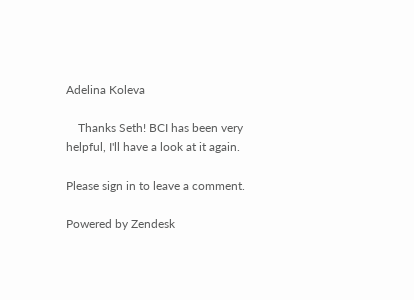Adelina Koleva

    Thanks Seth! BCI has been very helpful, I'll have a look at it again.

Please sign in to leave a comment.

Powered by Zendesk